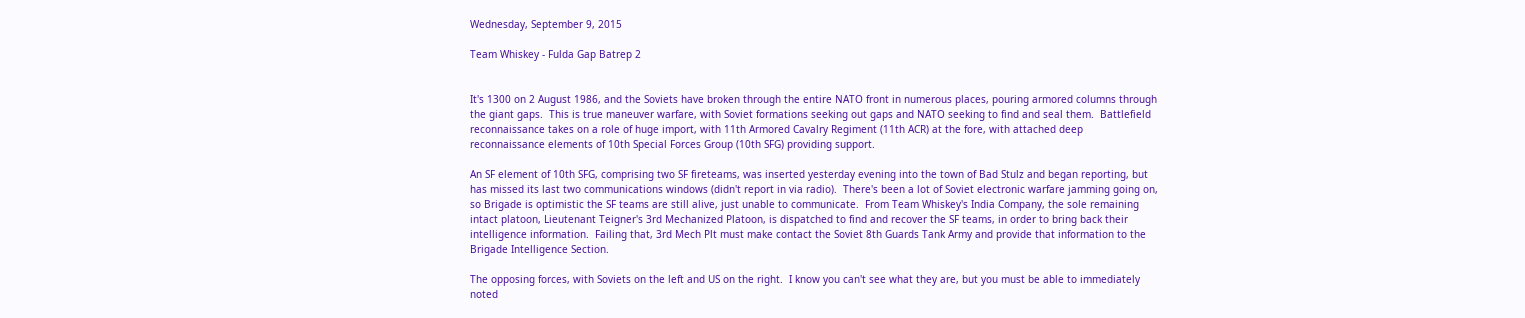Wednesday, September 9, 2015

Team Whiskey - Fulda Gap Batrep 2


It's 1300 on 2 August 1986, and the Soviets have broken through the entire NATO front in numerous places, pouring armored columns through the giant gaps.  This is true maneuver warfare, with Soviet formations seeking out gaps and NATO seeking to find and seal them.  Battlefield reconnaissance takes on a role of huge import, with 11th Armored Cavalry Regiment (11th ACR) at the fore, with attached deep reconnaissance elements of 10th Special Forces Group (10th SFG) providing support.

An SF element of 10th SFG, comprising two SF fireteams, was inserted yesterday evening into the town of Bad Stulz and began reporting, but has missed its last two communications windows (didn't report in via radio).  There's been a lot of Soviet electronic warfare jamming going on, so Brigade is optimistic the SF teams are still alive, just unable to communicate.  From Team Whiskey's India Company, the sole remaining intact platoon, Lieutenant Teigner's 3rd Mechanized Platoon, is dispatched to find and recover the SF teams, in order to bring back their intelligence information.  Failing that, 3rd Mech Plt must make contact the Soviet 8th Guards Tank Army and provide that information to the Brigade Intelligence Section.

The opposing forces, with Soviets on the left and US on the right.  I know you can't see what they are, but you must be able to immediately noted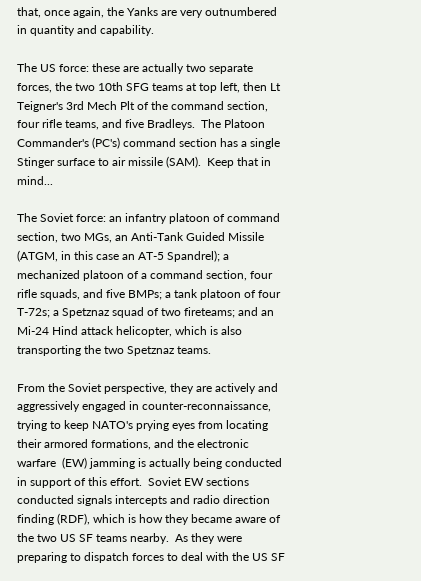that, once again, the Yanks are very outnumbered in quantity and capability.

The US force: these are actually two separate forces, the two 10th SFG teams at top left, then Lt Teigner's 3rd Mech Plt of the command section, four rifle teams, and five Bradleys.  The Platoon Commander's (PC's) command section has a single Stinger surface to air missile (SAM).  Keep that in mind...

The Soviet force: an infantry platoon of command section, two MGs, an Anti-Tank Guided Missile (ATGM, in this case an AT-5 Spandrel); a mechanized platoon of a command section, four rifle squads, and five BMPs; a tank platoon of four T-72s; a Spetznaz squad of two fireteams; and an Mi-24 Hind attack helicopter, which is also transporting the two Spetznaz teams.

From the Soviet perspective, they are actively and aggressively engaged in counter-reconnaissance, trying to keep NATO's prying eyes from locating their armored formations, and the electronic warfare  (EW) jamming is actually being conducted in support of this effort.  Soviet EW sections conducted signals intercepts and radio direction finding (RDF), which is how they became aware of the two US SF teams nearby.  As they were preparing to dispatch forces to deal with the US SF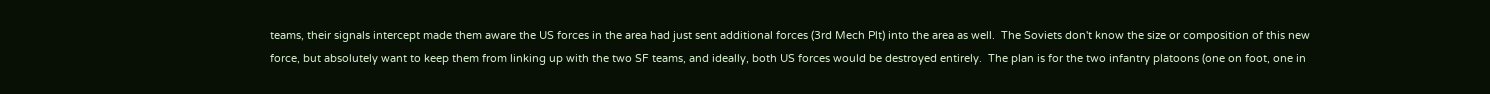teams, their signals intercept made them aware the US forces in the area had just sent additional forces (3rd Mech Plt) into the area as well.  The Soviets don't know the size or composition of this new force, but absolutely want to keep them from linking up with the two SF teams, and ideally, both US forces would be destroyed entirely.  The plan is for the two infantry platoons (one on foot, one in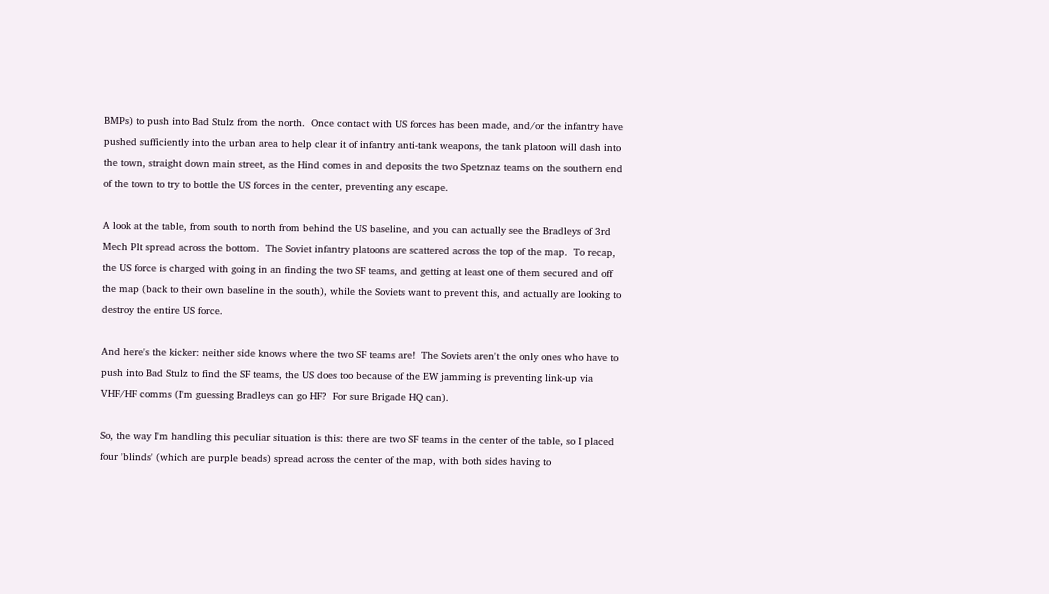BMPs) to push into Bad Stulz from the north.  Once contact with US forces has been made, and/or the infantry have pushed sufficiently into the urban area to help clear it of infantry anti-tank weapons, the tank platoon will dash into the town, straight down main street, as the Hind comes in and deposits the two Spetznaz teams on the southern end of the town to try to bottle the US forces in the center, preventing any escape.

A look at the table, from south to north from behind the US baseline, and you can actually see the Bradleys of 3rd Mech Plt spread across the bottom.  The Soviet infantry platoons are scattered across the top of the map.  To recap, the US force is charged with going in an finding the two SF teams, and getting at least one of them secured and off the map (back to their own baseline in the south), while the Soviets want to prevent this, and actually are looking to destroy the entire US force.

And here's the kicker: neither side knows where the two SF teams are!  The Soviets aren't the only ones who have to push into Bad Stulz to find the SF teams, the US does too because of the EW jamming is preventing link-up via VHF/HF comms (I'm guessing Bradleys can go HF?  For sure Brigade HQ can).

So, the way I'm handling this peculiar situation is this: there are two SF teams in the center of the table, so I placed four 'blinds' (which are purple beads) spread across the center of the map, with both sides having to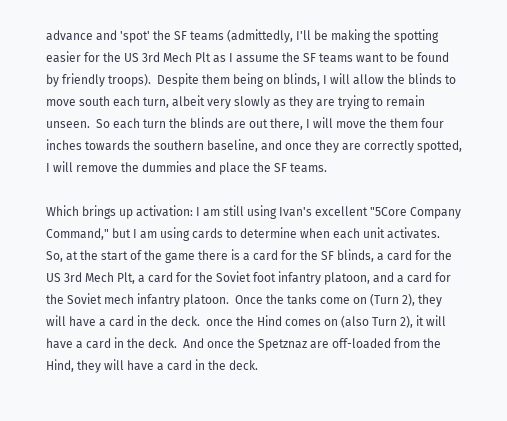advance and 'spot' the SF teams (admittedly, I'll be making the spotting easier for the US 3rd Mech Plt as I assume the SF teams want to be found by friendly troops).  Despite them being on blinds, I will allow the blinds to move south each turn, albeit very slowly as they are trying to remain unseen.  So each turn the blinds are out there, I will move the them four inches towards the southern baseline, and once they are correctly spotted, I will remove the dummies and place the SF teams.

Which brings up activation: I am still using Ivan's excellent "5Core Company Command," but I am using cards to determine when each unit activates.  So, at the start of the game there is a card for the SF blinds, a card for the US 3rd Mech Plt, a card for the Soviet foot infantry platoon, and a card for the Soviet mech infantry platoon.  Once the tanks come on (Turn 2), they will have a card in the deck.  once the Hind comes on (also Turn 2), it will have a card in the deck.  And once the Spetznaz are off-loaded from the Hind, they will have a card in the deck.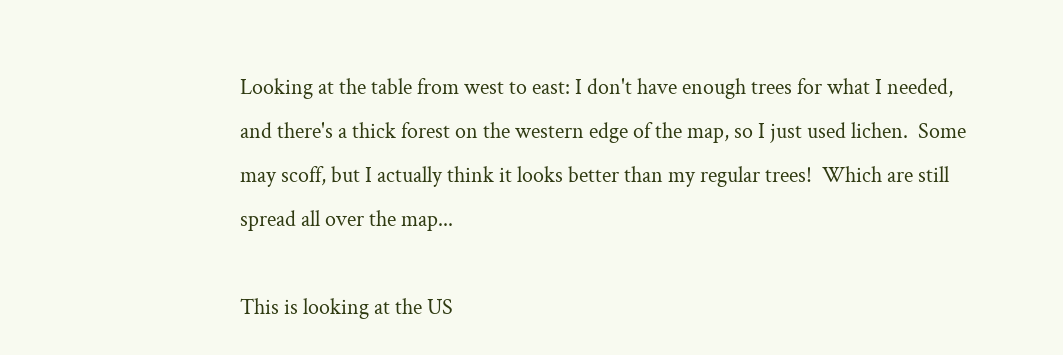Looking at the table from west to east: I don't have enough trees for what I needed, and there's a thick forest on the western edge of the map, so I just used lichen.  Some may scoff, but I actually think it looks better than my regular trees!  Which are still spread all over the map...

This is looking at the US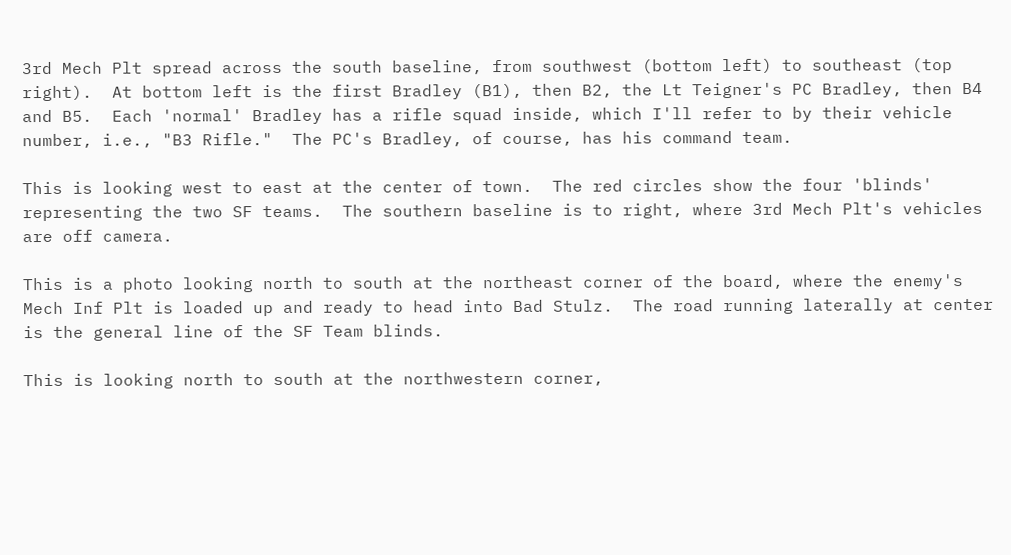3rd Mech Plt spread across the south baseline, from southwest (bottom left) to southeast (top right).  At bottom left is the first Bradley (B1), then B2, the Lt Teigner's PC Bradley, then B4 and B5.  Each 'normal' Bradley has a rifle squad inside, which I'll refer to by their vehicle number, i.e., "B3 Rifle."  The PC's Bradley, of course, has his command team.

This is looking west to east at the center of town.  The red circles show the four 'blinds' representing the two SF teams.  The southern baseline is to right, where 3rd Mech Plt's vehicles are off camera.

This is a photo looking north to south at the northeast corner of the board, where the enemy's Mech Inf Plt is loaded up and ready to head into Bad Stulz.  The road running laterally at center is the general line of the SF Team blinds.

This is looking north to south at the northwestern corner,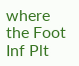where the Foot Inf Plt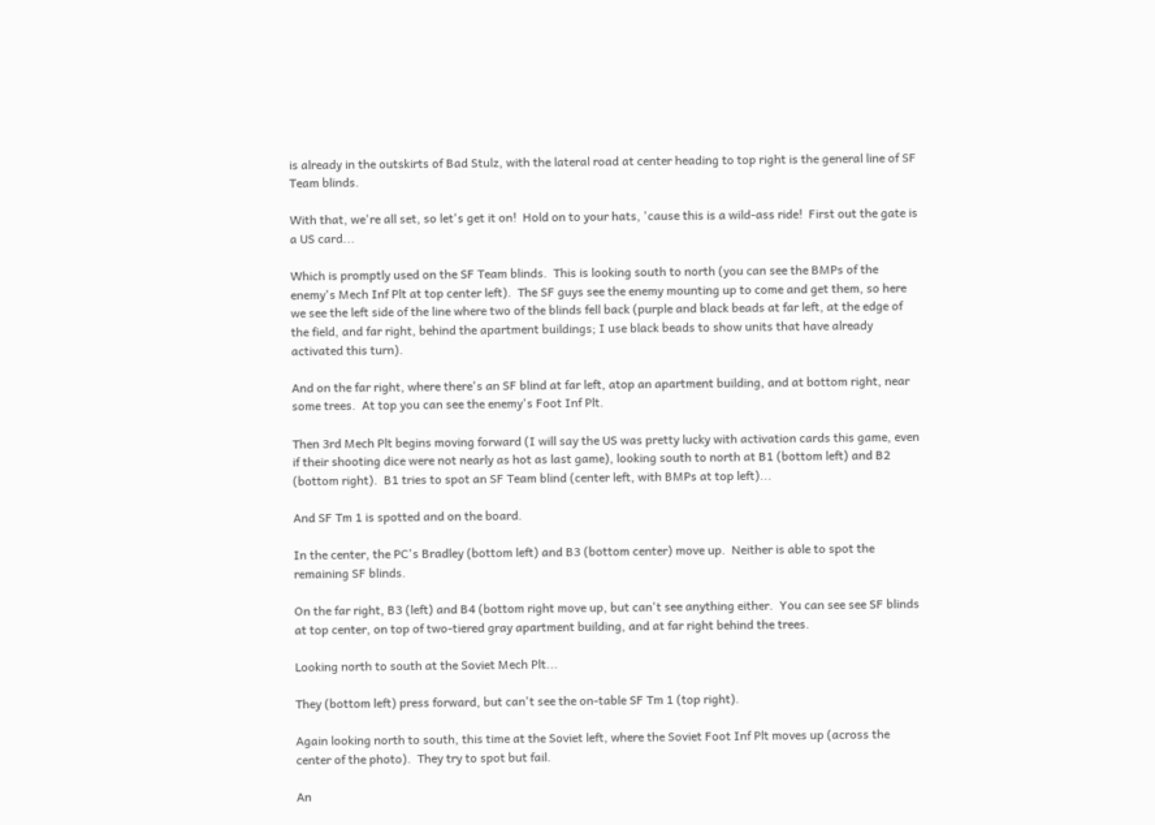is already in the outskirts of Bad Stulz, with the lateral road at center heading to top right is the general line of SF Team blinds.

With that, we're all set, so let's get it on!  Hold on to your hats, 'cause this is a wild-ass ride!  First out the gate is a US card...

Which is promptly used on the SF Team blinds.  This is looking south to north (you can see the BMPs of the enemy's Mech Inf Plt at top center left).  The SF guys see the enemy mounting up to come and get them, so here we see the left side of the line where two of the blinds fell back (purple and black beads at far left, at the edge of the field, and far right, behind the apartment buildings; I use black beads to show units that have already activated this turn).

And on the far right, where there's an SF blind at far left, atop an apartment building, and at bottom right, near some trees.  At top you can see the enemy's Foot Inf Plt.

Then 3rd Mech Plt begins moving forward (I will say the US was pretty lucky with activation cards this game, even if their shooting dice were not nearly as hot as last game), looking south to north at B1 (bottom left) and B2 (bottom right).  B1 tries to spot an SF Team blind (center left, with BMPs at top left)...

And SF Tm 1 is spotted and on the board.

In the center, the PC's Bradley (bottom left) and B3 (bottom center) move up.  Neither is able to spot the remaining SF blinds.

On the far right, B3 (left) and B4 (bottom right move up, but can't see anything either.  You can see see SF blinds at top center, on top of two-tiered gray apartment building, and at far right behind the trees.

Looking north to south at the Soviet Mech Plt...

They (bottom left) press forward, but can't see the on-table SF Tm 1 (top right).

Again looking north to south, this time at the Soviet left, where the Soviet Foot Inf Plt moves up (across the center of the photo).  They try to spot but fail.

An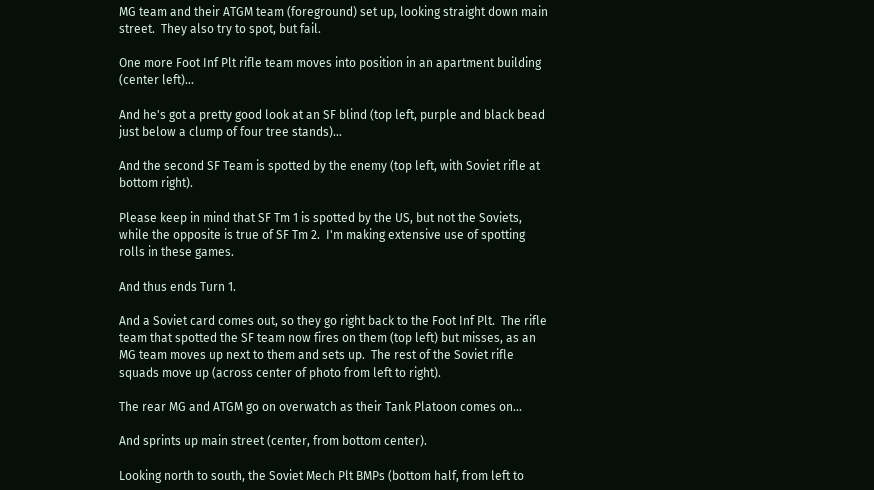MG team and their ATGM team (foreground) set up, looking straight down main street.  They also try to spot, but fail.

One more Foot Inf Plt rifle team moves into position in an apartment building (center left)...

And he's got a pretty good look at an SF blind (top left, purple and black bead just below a clump of four tree stands)...

And the second SF Team is spotted by the enemy (top left, with Soviet rifle at bottom right).

Please keep in mind that SF Tm 1 is spotted by the US, but not the Soviets, while the opposite is true of SF Tm 2.  I'm making extensive use of spotting rolls in these games.

And thus ends Turn 1.

And a Soviet card comes out, so they go right back to the Foot Inf Plt.  The rifle team that spotted the SF team now fires on them (top left) but misses, as an MG team moves up next to them and sets up.  The rest of the Soviet rifle squads move up (across center of photo from left to right).

The rear MG and ATGM go on overwatch as their Tank Platoon comes on...

And sprints up main street (center, from bottom center).

Looking north to south, the Soviet Mech Plt BMPs (bottom half, from left to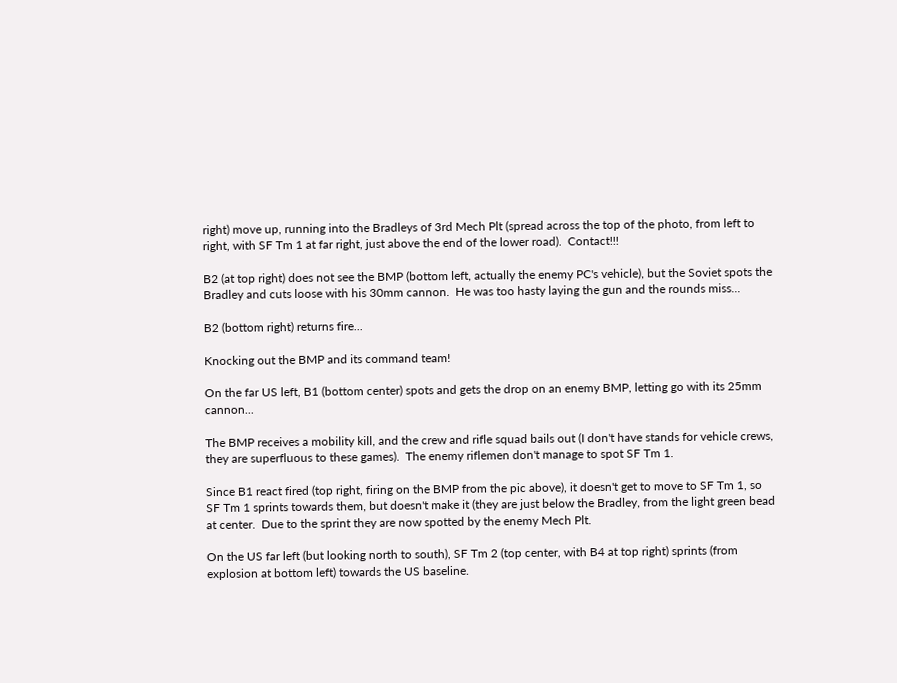right) move up, running into the Bradleys of 3rd Mech Plt (spread across the top of the photo, from left to right, with SF Tm 1 at far right, just above the end of the lower road).  Contact!!!

B2 (at top right) does not see the BMP (bottom left, actually the enemy PC's vehicle), but the Soviet spots the Bradley and cuts loose with his 30mm cannon.  He was too hasty laying the gun and the rounds miss...

B2 (bottom right) returns fire...

Knocking out the BMP and its command team!

On the far US left, B1 (bottom center) spots and gets the drop on an enemy BMP, letting go with its 25mm cannon...

The BMP receives a mobility kill, and the crew and rifle squad bails out (I don't have stands for vehicle crews, they are superfluous to these games).  The enemy riflemen don't manage to spot SF Tm 1.

Since B1 react fired (top right, firing on the BMP from the pic above), it doesn't get to move to SF Tm 1, so SF Tm 1 sprints towards them, but doesn't make it (they are just below the Bradley, from the light green bead at center.  Due to the sprint they are now spotted by the enemy Mech Plt.

On the US far left (but looking north to south), SF Tm 2 (top center, with B4 at top right) sprints (from explosion at bottom left) towards the US baseline.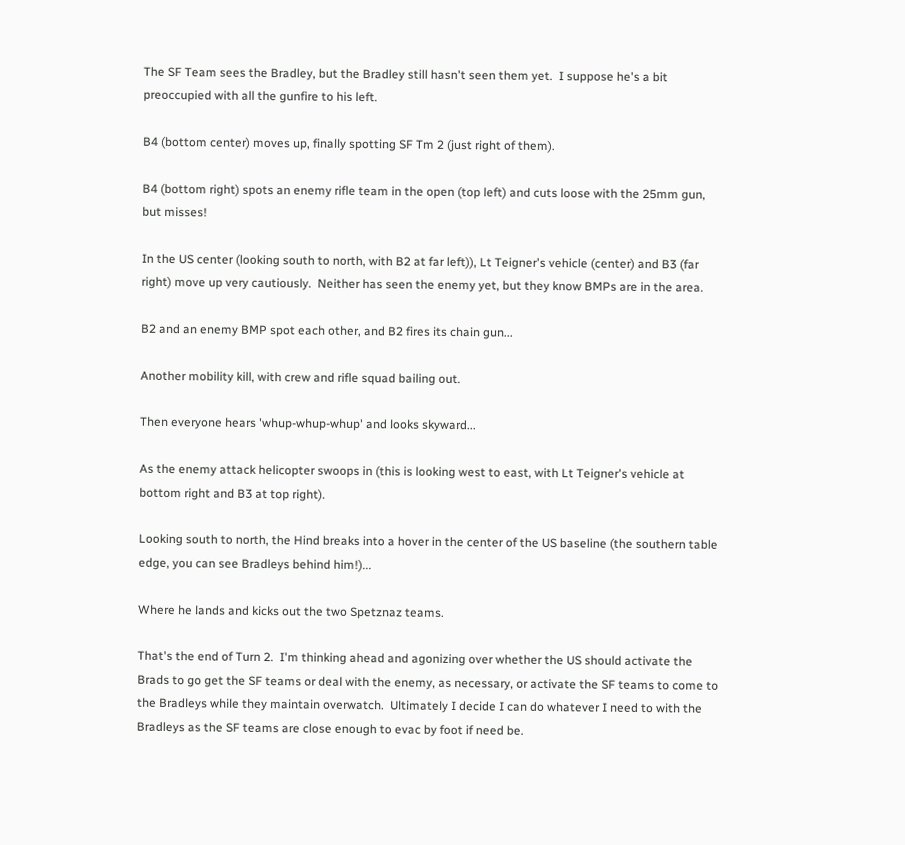The SF Team sees the Bradley, but the Bradley still hasn't seen them yet.  I suppose he's a bit preoccupied with all the gunfire to his left.

B4 (bottom center) moves up, finally spotting SF Tm 2 (just right of them).

B4 (bottom right) spots an enemy rifle team in the open (top left) and cuts loose with the 25mm gun, but misses!

In the US center (looking south to north, with B2 at far left)), Lt Teigner's vehicle (center) and B3 (far right) move up very cautiously.  Neither has seen the enemy yet, but they know BMPs are in the area.

B2 and an enemy BMP spot each other, and B2 fires its chain gun...

Another mobility kill, with crew and rifle squad bailing out.

Then everyone hears 'whup-whup-whup' and looks skyward...

As the enemy attack helicopter swoops in (this is looking west to east, with Lt Teigner's vehicle at bottom right and B3 at top right).

Looking south to north, the Hind breaks into a hover in the center of the US baseline (the southern table edge, you can see Bradleys behind him!)...

Where he lands and kicks out the two Spetznaz teams.

That's the end of Turn 2.  I'm thinking ahead and agonizing over whether the US should activate the Brads to go get the SF teams or deal with the enemy, as necessary, or activate the SF teams to come to the Bradleys while they maintain overwatch.  Ultimately I decide I can do whatever I need to with the Bradleys as the SF teams are close enough to evac by foot if need be.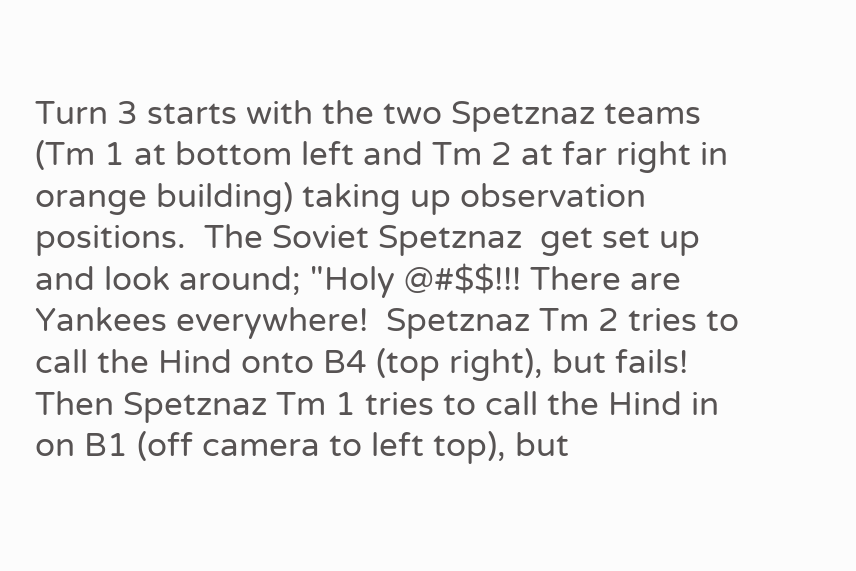Turn 3 starts with the two Spetznaz teams (Tm 1 at bottom left and Tm 2 at far right in orange building) taking up observation positions.  The Soviet Spetznaz  get set up and look around; "Holy @#$$!!! There are Yankees everywhere!  Spetznaz Tm 2 tries to call the Hind onto B4 (top right), but fails!  Then Spetznaz Tm 1 tries to call the Hind in on B1 (off camera to left top), but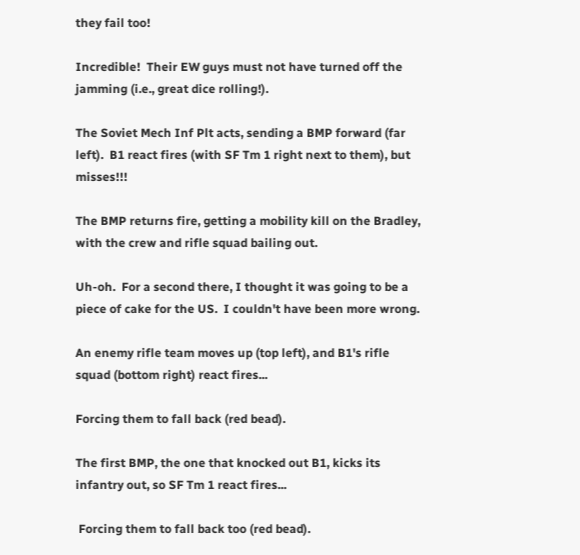they fail too!

Incredible!  Their EW guys must not have turned off the jamming (i.e., great dice rolling!).

The Soviet Mech Inf Plt acts, sending a BMP forward (far left).  B1 react fires (with SF Tm 1 right next to them), but misses!!!

The BMP returns fire, getting a mobility kill on the Bradley, with the crew and rifle squad bailing out.

Uh-oh.  For a second there, I thought it was going to be a piece of cake for the US.  I couldn't have been more wrong.

An enemy rifle team moves up (top left), and B1's rifle squad (bottom right) react fires...

Forcing them to fall back (red bead).

The first BMP, the one that knocked out B1, kicks its infantry out, so SF Tm 1 react fires...

 Forcing them to fall back too (red bead).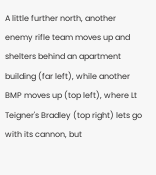A little further north, another enemy rifle team moves up and shelters behind an apartment building (far left), while another BMP moves up (top left), where Lt Teigner's Bradley (top right) lets go with its cannon, but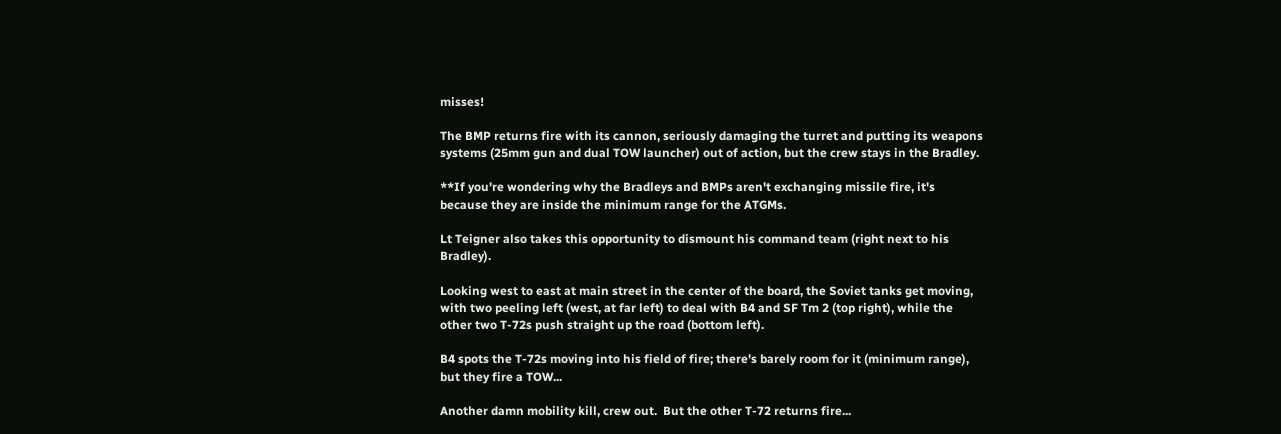misses!

The BMP returns fire with its cannon, seriously damaging the turret and putting its weapons systems (25mm gun and dual TOW launcher) out of action, but the crew stays in the Bradley.

**If you're wondering why the Bradleys and BMPs aren't exchanging missile fire, it's because they are inside the minimum range for the ATGMs.

Lt Teigner also takes this opportunity to dismount his command team (right next to his Bradley).

Looking west to east at main street in the center of the board, the Soviet tanks get moving, with two peeling left (west, at far left) to deal with B4 and SF Tm 2 (top right), while the other two T-72s push straight up the road (bottom left).

B4 spots the T-72s moving into his field of fire; there's barely room for it (minimum range), but they fire a TOW...

Another damn mobility kill, crew out.  But the other T-72 returns fire...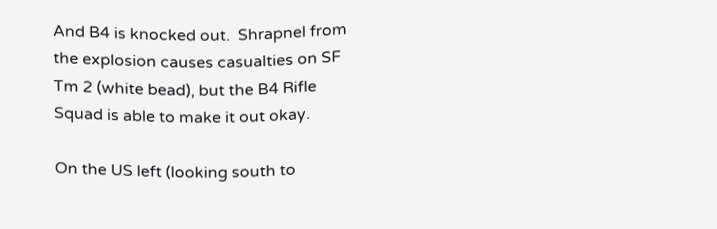And B4 is knocked out.  Shrapnel from the explosion causes casualties on SF Tm 2 (white bead), but the B4 Rifle Squad is able to make it out okay.

On the US left (looking south to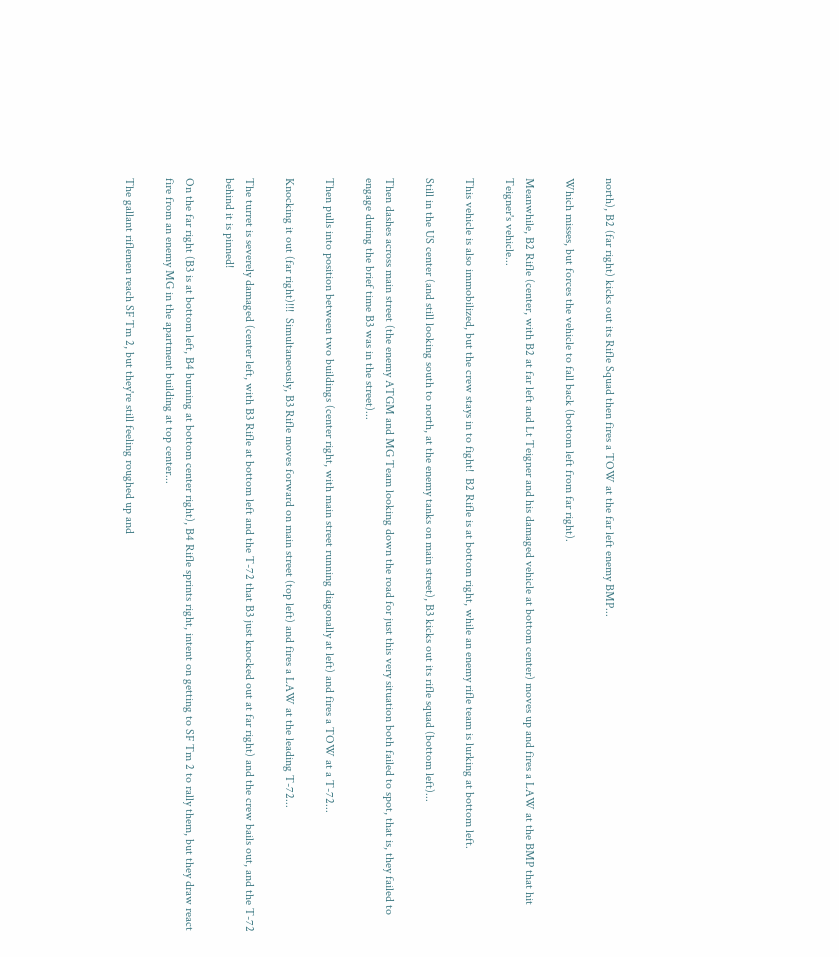north), B2 (far right) kicks out its Rifle Squad then fires a TOW at the far left enemy BMP...

Which misses, but forces the vehicle to fall back (bottom left from far right).

Meanwhile, B2 Rifle (center, with B2 at far left and Lt Teigner and his damaged vehicle at bottom center) moves up and fires a LAW at the BMP that hit Teigner's vehicle...

This vehicle is also immobilized, but the crew stays in to fight!  B2 Rifle is at bottom right, while an enemy rifle team is lurking at bottom left.

Still in the US center (and still looking south to north, at the enemy tanks on main street), B3 kicks out its rifle squad (bottom left)...

Then dashes across main street (the enemy ATGM and MG Team looking down the road for just this very situation both failed to spot, that is, they failed to engage during the brief time B3 was in the street)...

Then pulls into position between two buildings (center right, with main street running diagonally at left) and fires a TOW at a T-72...

Knocking it out (far right)!!!  Simultaneously, B3 Rifle moves forward on main street (top left) and fires a LAW at the leading T-72...

The turret is severely damaged (center left, with B3 Rifle at bottom left and the T-72 that B3 just knocked out at far right) and the crew bails out, and the T-72 behind it is pinned!

On the far right (B3 is at bottom left, B4 burning at bottom center right), B4 Rifle sprints right, intent on getting to SF Tm 2 to rally them, but they draw react fire from an enemy MG in the apartment building at top center...

The gallant riflemen reach SF Tm 2, but they're still feeling roughed up and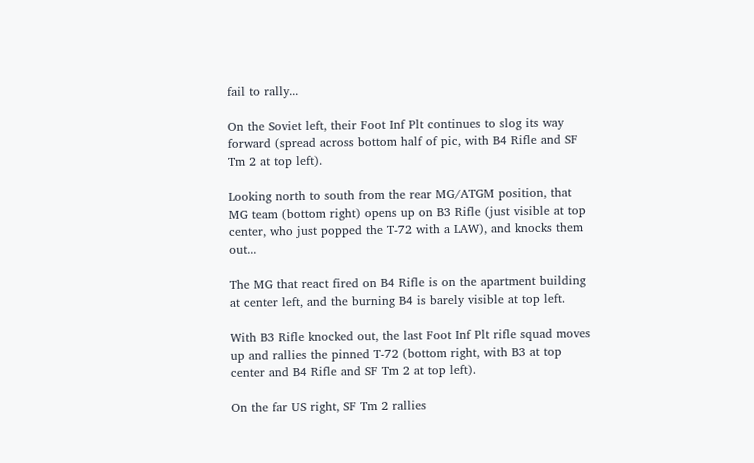fail to rally...

On the Soviet left, their Foot Inf Plt continues to slog its way forward (spread across bottom half of pic, with B4 Rifle and SF Tm 2 at top left).

Looking north to south from the rear MG/ATGM position, that MG team (bottom right) opens up on B3 Rifle (just visible at top center, who just popped the T-72 with a LAW), and knocks them out...

The MG that react fired on B4 Rifle is on the apartment building at center left, and the burning B4 is barely visible at top left.

With B3 Rifle knocked out, the last Foot Inf Plt rifle squad moves up and rallies the pinned T-72 (bottom right, with B3 at top center and B4 Rifle and SF Tm 2 at top left).

On the far US right, SF Tm 2 rallies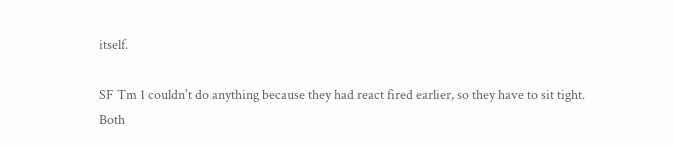itself.

SF Tm 1 couldn't do anything because they had react fired earlier, so they have to sit tight.  Both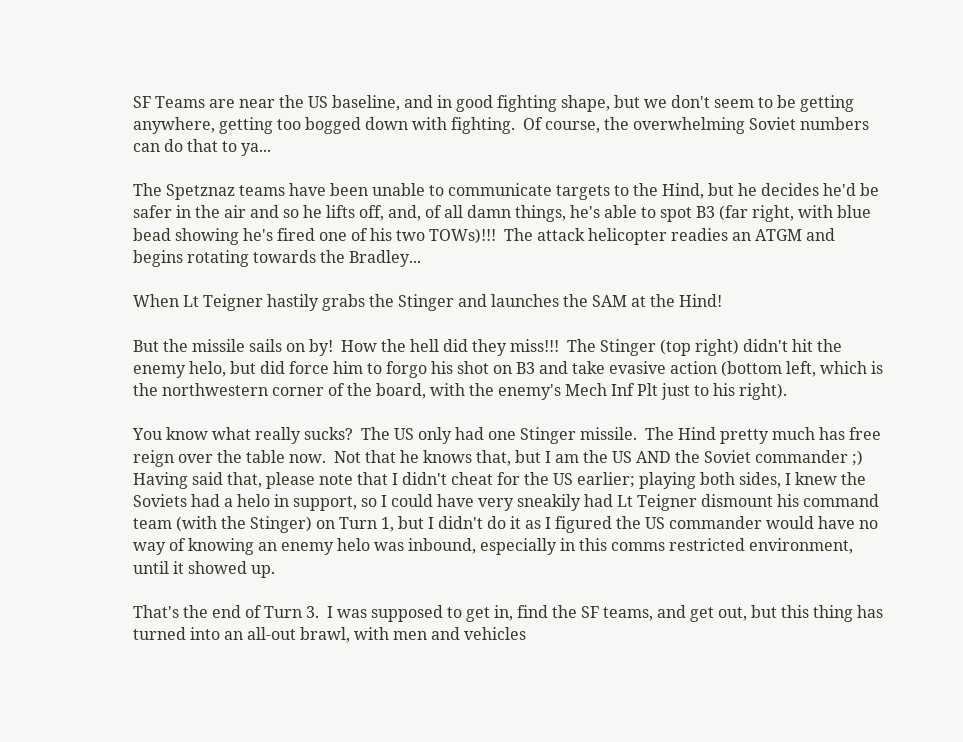SF Teams are near the US baseline, and in good fighting shape, but we don't seem to be getting anywhere, getting too bogged down with fighting.  Of course, the overwhelming Soviet numbers can do that to ya...

The Spetznaz teams have been unable to communicate targets to the Hind, but he decides he'd be safer in the air and so he lifts off, and, of all damn things, he's able to spot B3 (far right, with blue bead showing he's fired one of his two TOWs)!!!  The attack helicopter readies an ATGM and begins rotating towards the Bradley...

When Lt Teigner hastily grabs the Stinger and launches the SAM at the Hind!

But the missile sails on by!  How the hell did they miss!!!  The Stinger (top right) didn't hit the enemy helo, but did force him to forgo his shot on B3 and take evasive action (bottom left, which is the northwestern corner of the board, with the enemy's Mech Inf Plt just to his right).

You know what really sucks?  The US only had one Stinger missile.  The Hind pretty much has free reign over the table now.  Not that he knows that, but I am the US AND the Soviet commander ;)  Having said that, please note that I didn't cheat for the US earlier; playing both sides, I knew the Soviets had a helo in support, so I could have very sneakily had Lt Teigner dismount his command team (with the Stinger) on Turn 1, but I didn't do it as I figured the US commander would have no way of knowing an enemy helo was inbound, especially in this comms restricted environment, until it showed up.

That's the end of Turn 3.  I was supposed to get in, find the SF teams, and get out, but this thing has turned into an all-out brawl, with men and vehicles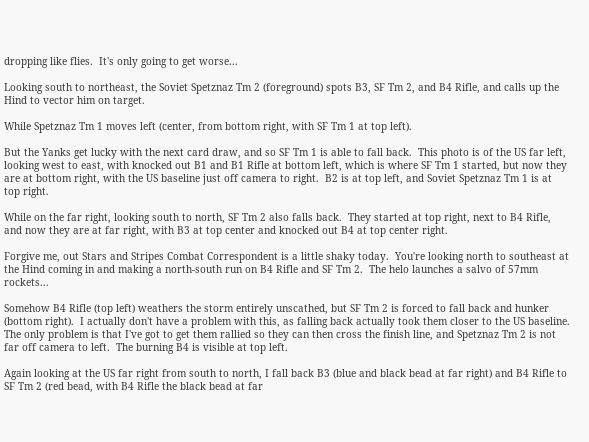dropping like flies.  It's only going to get worse...

Looking south to northeast, the Soviet Spetznaz Tm 2 (foreground) spots B3, SF Tm 2, and B4 Rifle, and calls up the Hind to vector him on target.

While Spetznaz Tm 1 moves left (center, from bottom right, with SF Tm 1 at top left).

But the Yanks get lucky with the next card draw, and so SF Tm 1 is able to fall back.  This photo is of the US far left, looking west to east, with knocked out B1 and B1 Rifle at bottom left, which is where SF Tm 1 started, but now they are at bottom right, with the US baseline just off camera to right.  B2 is at top left, and Soviet Spetznaz Tm 1 is at top right.

While on the far right, looking south to north, SF Tm 2 also falls back.  They started at top right, next to B4 Rifle, and now they are at far right, with B3 at top center and knocked out B4 at top center right.

Forgive me, out Stars and Stripes Combat Correspondent is a little shaky today.  You're looking north to southeast at the Hind coming in and making a north-south run on B4 Rifle and SF Tm 2.  The helo launches a salvo of 57mm rockets...

Somehow B4 Rifle (top left) weathers the storm entirely unscathed, but SF Tm 2 is forced to fall back and hunker (bottom right).  I actually don't have a problem with this, as falling back actually took them closer to the US baseline.  The only problem is that I've got to get them rallied so they can then cross the finish line, and Spetznaz Tm 2 is not far off camera to left.  The burning B4 is visible at top left.

Again looking at the US far right from south to north, I fall back B3 (blue and black bead at far right) and B4 Rifle to SF Tm 2 (red bead, with B4 Rifle the black bead at far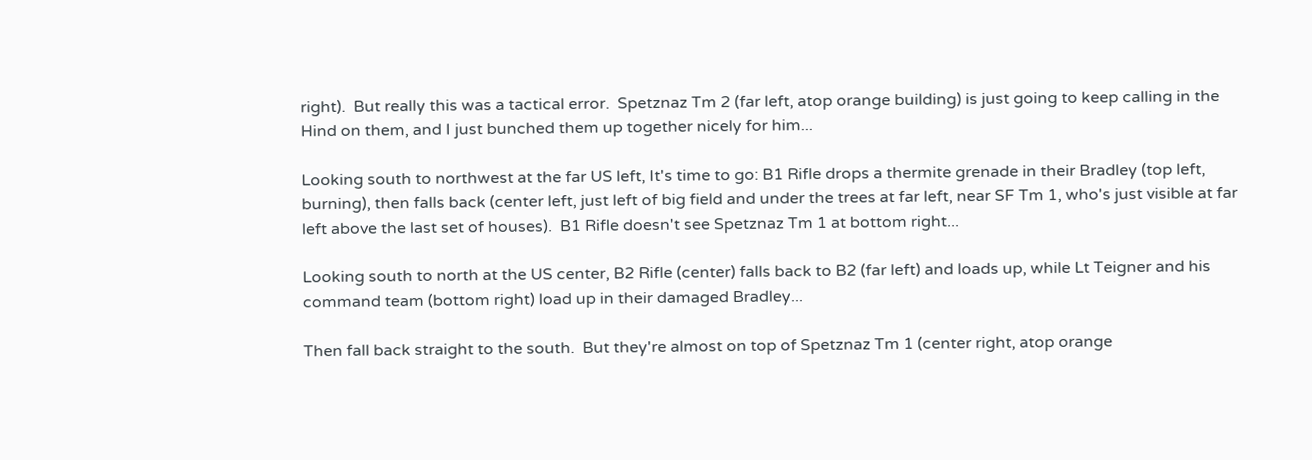right).  But really this was a tactical error.  Spetznaz Tm 2 (far left, atop orange building) is just going to keep calling in the Hind on them, and I just bunched them up together nicely for him...

Looking south to northwest at the far US left, It's time to go: B1 Rifle drops a thermite grenade in their Bradley (top left, burning), then falls back (center left, just left of big field and under the trees at far left, near SF Tm 1, who's just visible at far left above the last set of houses).  B1 Rifle doesn't see Spetznaz Tm 1 at bottom right...

Looking south to north at the US center, B2 Rifle (center) falls back to B2 (far left) and loads up, while Lt Teigner and his command team (bottom right) load up in their damaged Bradley...

Then fall back straight to the south.  But they're almost on top of Spetznaz Tm 1 (center right, atop orange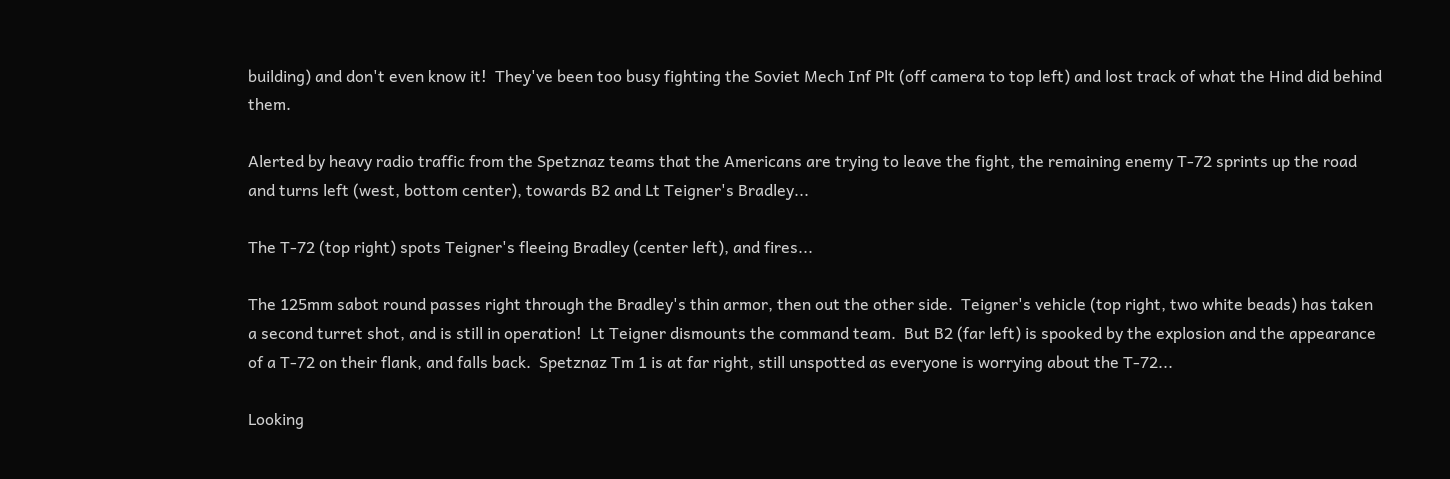building) and don't even know it!  They've been too busy fighting the Soviet Mech Inf Plt (off camera to top left) and lost track of what the Hind did behind them.

Alerted by heavy radio traffic from the Spetznaz teams that the Americans are trying to leave the fight, the remaining enemy T-72 sprints up the road and turns left (west, bottom center), towards B2 and Lt Teigner's Bradley...

The T-72 (top right) spots Teigner's fleeing Bradley (center left), and fires...

The 125mm sabot round passes right through the Bradley's thin armor, then out the other side.  Teigner's vehicle (top right, two white beads) has taken a second turret shot, and is still in operation!  Lt Teigner dismounts the command team.  But B2 (far left) is spooked by the explosion and the appearance of a T-72 on their flank, and falls back.  Spetznaz Tm 1 is at far right, still unspotted as everyone is worrying about the T-72...

Looking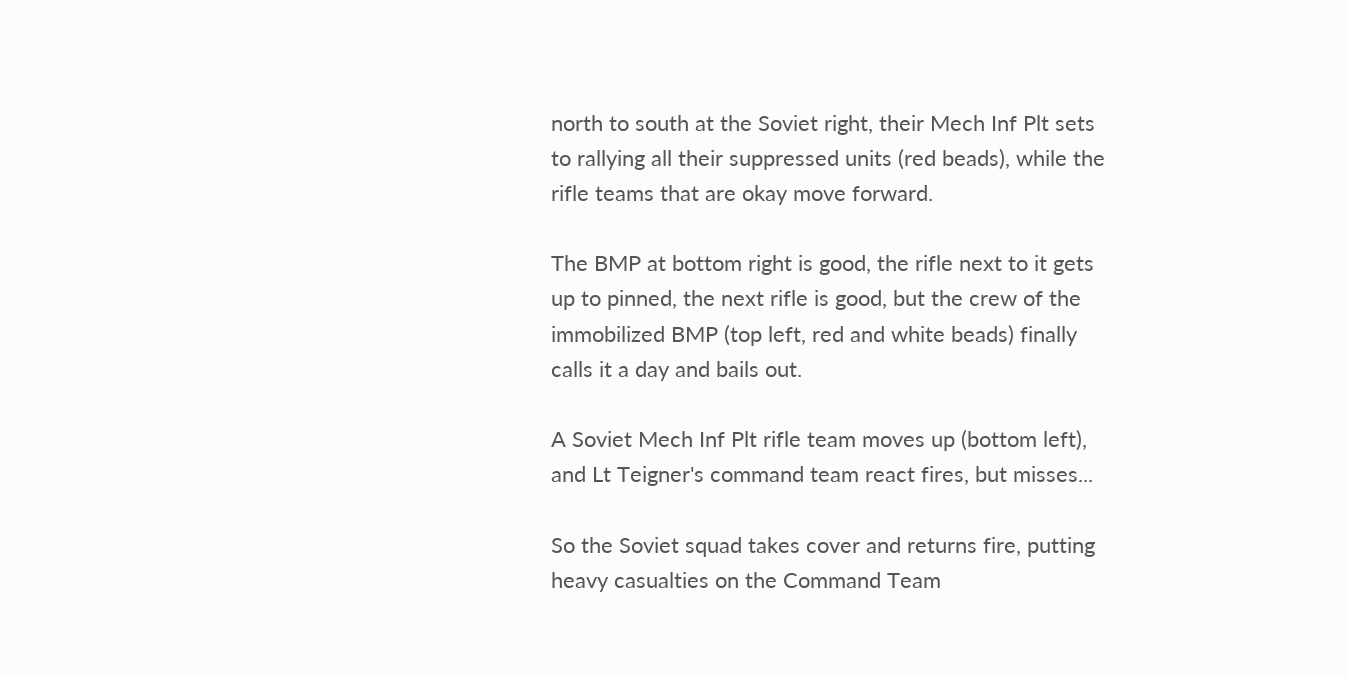north to south at the Soviet right, their Mech Inf Plt sets to rallying all their suppressed units (red beads), while the rifle teams that are okay move forward.

The BMP at bottom right is good, the rifle next to it gets up to pinned, the next rifle is good, but the crew of the immobilized BMP (top left, red and white beads) finally calls it a day and bails out.

A Soviet Mech Inf Plt rifle team moves up (bottom left), and Lt Teigner's command team react fires, but misses...

So the Soviet squad takes cover and returns fire, putting heavy casualties on the Command Team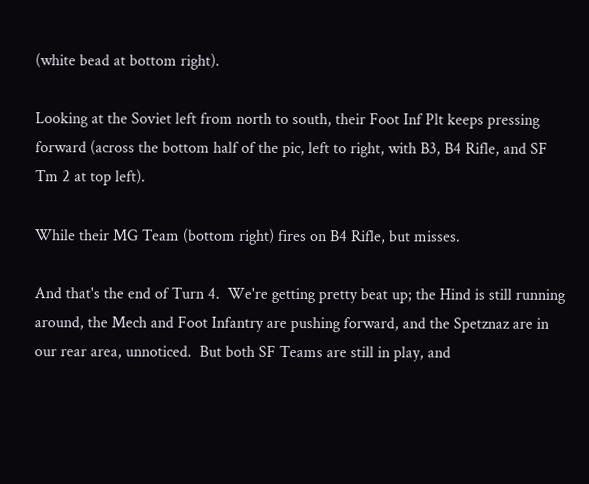(white bead at bottom right).

Looking at the Soviet left from north to south, their Foot Inf Plt keeps pressing forward (across the bottom half of the pic, left to right, with B3, B4 Rifle, and SF Tm 2 at top left).

While their MG Team (bottom right) fires on B4 Rifle, but misses.

And that's the end of Turn 4.  We're getting pretty beat up; the Hind is still running around, the Mech and Foot Infantry are pushing forward, and the Spetznaz are in our rear area, unnoticed.  But both SF Teams are still in play, and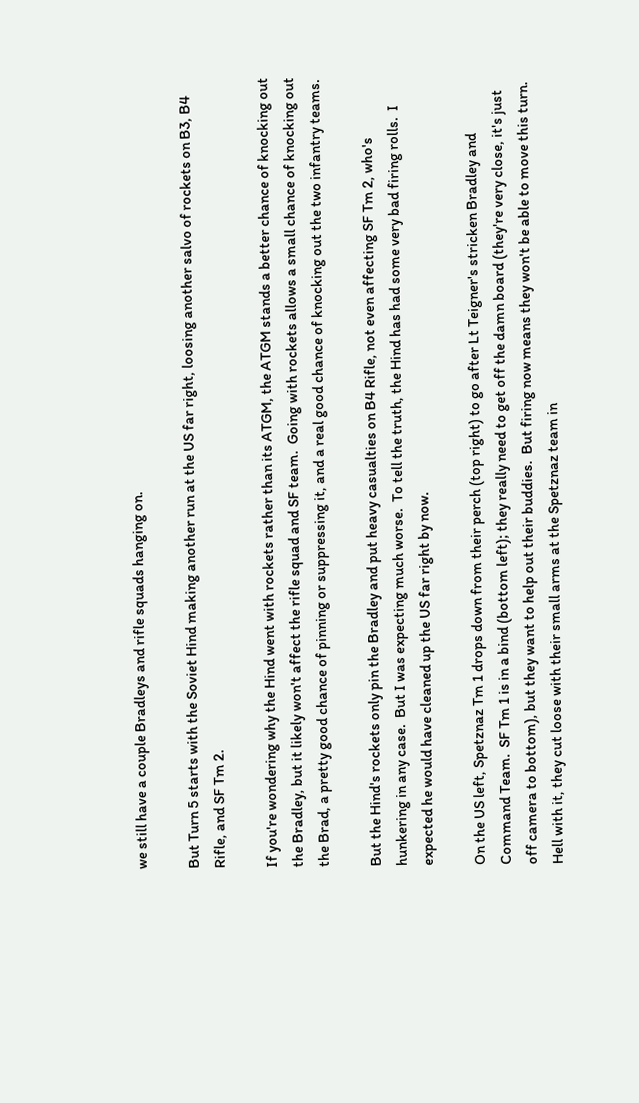we still have a couple Bradleys and rifle squads hanging on.

But Turn 5 starts with the Soviet Hind making another run at the US far right, loosing another salvo of rockets on B3, B4 Rifle, and SF Tm 2.

If you're wondering why the Hind went with rockets rather than its ATGM, the ATGM stands a better chance of knocking out the Bradley, but it likely won't affect the rifle squad and SF team.  Going with rockets allows a small chance of knocking out the Brad, a pretty good chance of pinning or suppressing it, and a real good chance of knocking out the two infantry teams.

But the Hind's rockets only pin the Bradley and put heavy casualties on B4 Rifle, not even affecting SF Tm 2, who's hunkering in any case.  But I was expecting much worse.  To tell the truth, the Hind has had some very bad firing rolls.  I expected he would have cleaned up the US far right by now.

On the US left, Spetznaz Tm 1 drops down from their perch (top right) to go after Lt Teigner's stricken Bradley and Command Team.  SF Tm 1 is in a bind (bottom left); they really need to get off the damn board (they're very close, it's just off camera to bottom), but they want to help out their buddies.  But firing now means they won't be able to move this turn.  Hell with it, they cut loose with their small arms at the Spetznaz team in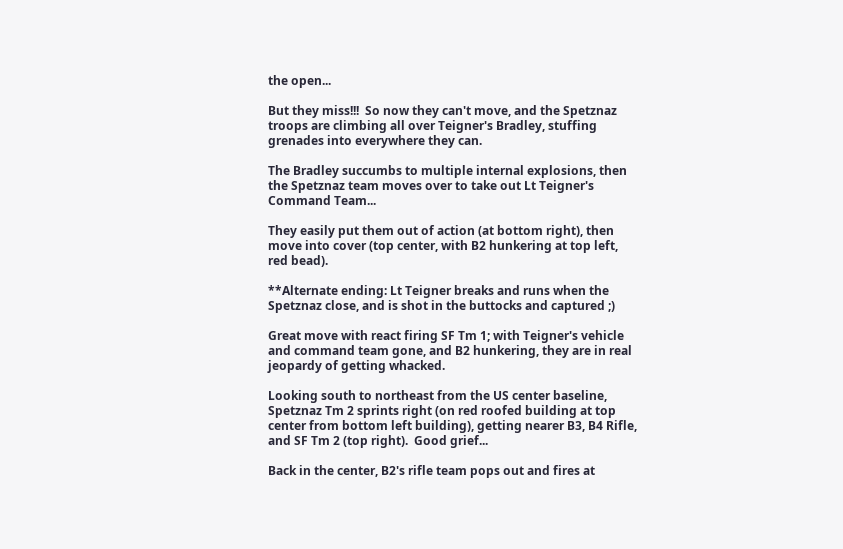the open...

But they miss!!!  So now they can't move, and the Spetznaz troops are climbing all over Teigner's Bradley, stuffing grenades into everywhere they can.

The Bradley succumbs to multiple internal explosions, then the Spetznaz team moves over to take out Lt Teigner's Command Team...

They easily put them out of action (at bottom right), then move into cover (top center, with B2 hunkering at top left, red bead).

**Alternate ending: Lt Teigner breaks and runs when the Spetznaz close, and is shot in the buttocks and captured ;)

Great move with react firing SF Tm 1; with Teigner's vehicle and command team gone, and B2 hunkering, they are in real jeopardy of getting whacked.

Looking south to northeast from the US center baseline, Spetznaz Tm 2 sprints right (on red roofed building at top center from bottom left building), getting nearer B3, B4 Rifle, and SF Tm 2 (top right).  Good grief...

Back in the center, B2's rifle team pops out and fires at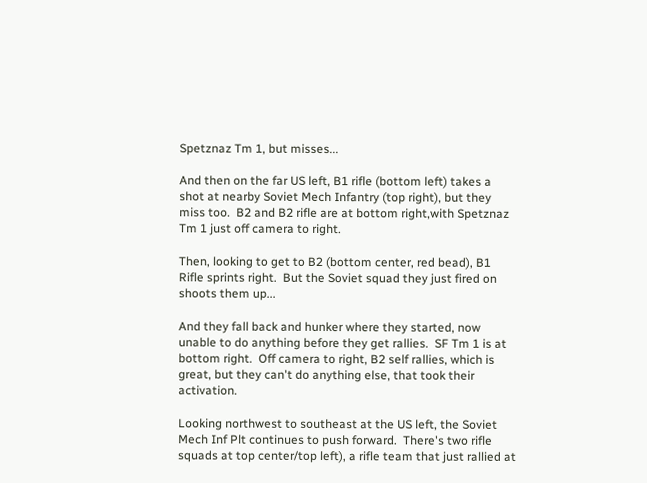Spetznaz Tm 1, but misses...

And then on the far US left, B1 rifle (bottom left) takes a shot at nearby Soviet Mech Infantry (top right), but they miss too.  B2 and B2 rifle are at bottom right,with Spetznaz Tm 1 just off camera to right.

Then, looking to get to B2 (bottom center, red bead), B1 Rifle sprints right.  But the Soviet squad they just fired on shoots them up...

And they fall back and hunker where they started, now unable to do anything before they get rallies.  SF Tm 1 is at bottom right.  Off camera to right, B2 self rallies, which is great, but they can't do anything else, that took their activation.

Looking northwest to southeast at the US left, the Soviet Mech Inf Plt continues to push forward.  There's two rifle squads at top center/top left), a rifle team that just rallied at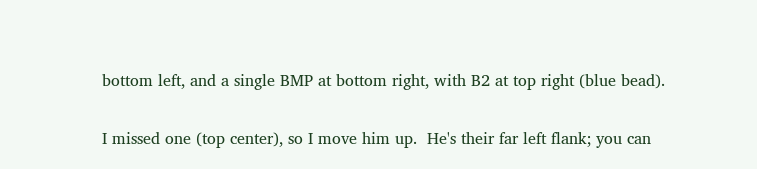bottom left, and a single BMP at bottom right, with B2 at top right (blue bead).

I missed one (top center), so I move him up.  He's their far left flank; you can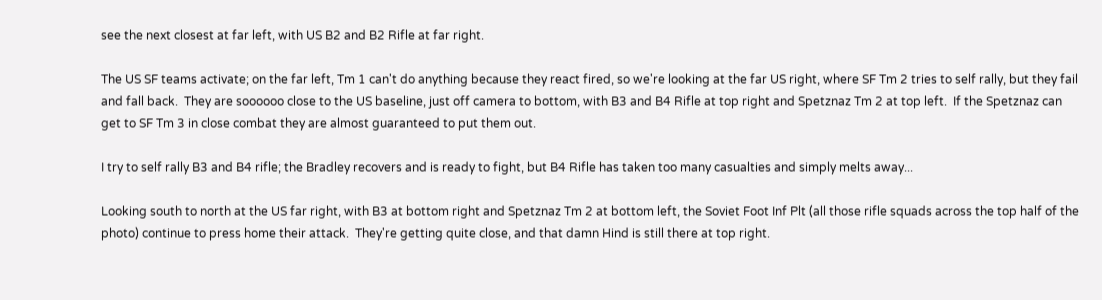see the next closest at far left, with US B2 and B2 Rifle at far right.

The US SF teams activate; on the far left, Tm 1 can't do anything because they react fired, so we're looking at the far US right, where SF Tm 2 tries to self rally, but they fail and fall back.  They are soooooo close to the US baseline, just off camera to bottom, with B3 and B4 Rifle at top right and Spetznaz Tm 2 at top left.  If the Spetznaz can get to SF Tm 3 in close combat they are almost guaranteed to put them out.

I try to self rally B3 and B4 rifle; the Bradley recovers and is ready to fight, but B4 Rifle has taken too many casualties and simply melts away...

Looking south to north at the US far right, with B3 at bottom right and Spetznaz Tm 2 at bottom left, the Soviet Foot Inf Plt (all those rifle squads across the top half of the photo) continue to press home their attack.  They're getting quite close, and that damn Hind is still there at top right.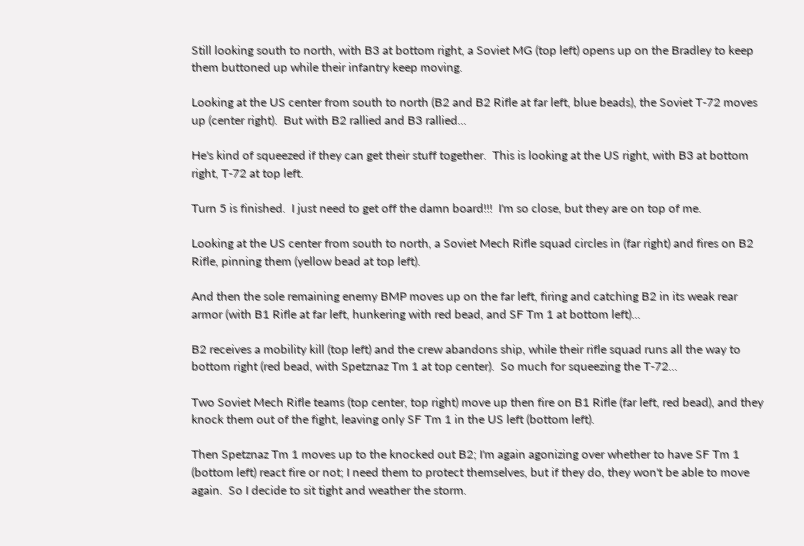Still looking south to north, with B3 at bottom right, a Soviet MG (top left) opens up on the Bradley to keep them buttoned up while their infantry keep moving.

Looking at the US center from south to north (B2 and B2 Rifle at far left, blue beads), the Soviet T-72 moves up (center right).  But with B2 rallied and B3 rallied...

He's kind of squeezed if they can get their stuff together.  This is looking at the US right, with B3 at bottom right, T-72 at top left.

Turn 5 is finished.  I just need to get off the damn board!!!  I'm so close, but they are on top of me.

Looking at the US center from south to north, a Soviet Mech Rifle squad circles in (far right) and fires on B2 Rifle, pinning them (yellow bead at top left).

And then the sole remaining enemy BMP moves up on the far left, firing and catching B2 in its weak rear armor (with B1 Rifle at far left, hunkering with red bead, and SF Tm 1 at bottom left)...

B2 receives a mobility kill (top left) and the crew abandons ship, while their rifle squad runs all the way to bottom right (red bead, with Spetznaz Tm 1 at top center).  So much for squeezing the T-72...

Two Soviet Mech Rifle teams (top center, top right) move up then fire on B1 Rifle (far left, red bead), and they knock them out of the fight, leaving only SF Tm 1 in the US left (bottom left).

Then Spetznaz Tm 1 moves up to the knocked out B2; I'm again agonizing over whether to have SF Tm 1 (bottom left) react fire or not; I need them to protect themselves, but if they do, they won't be able to move again.  So I decide to sit tight and weather the storm.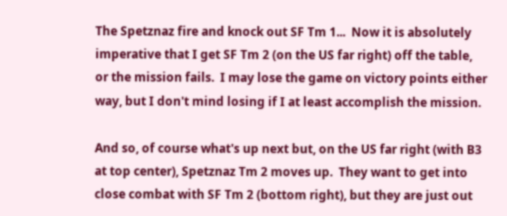The Spetznaz fire and knock out SF Tm 1...  Now it is absolutely imperative that I get SF Tm 2 (on the US far right) off the table, or the mission fails.  I may lose the game on victory points either way, but I don't mind losing if I at least accomplish the mission.

And so, of course what's up next but, on the US far right (with B3 at top center), Spetznaz Tm 2 moves up.  They want to get into close combat with SF Tm 2 (bottom right), but they are just out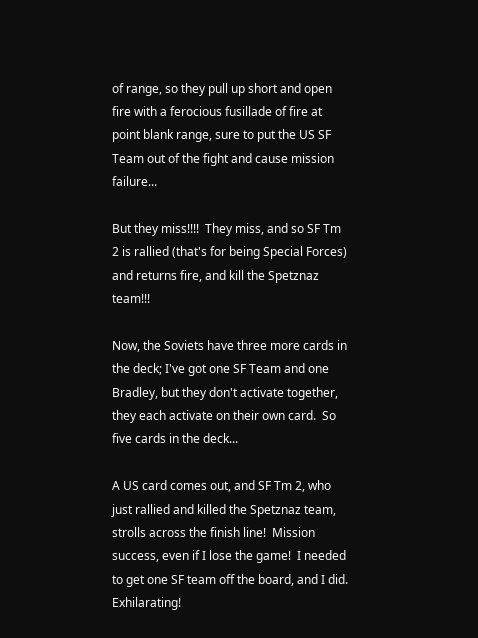of range, so they pull up short and open fire with a ferocious fusillade of fire at point blank range, sure to put the US SF Team out of the fight and cause mission failure...

But they miss!!!!  They miss, and so SF Tm 2 is rallied (that's for being Special Forces) and returns fire, and kill the Spetznaz team!!!

Now, the Soviets have three more cards in the deck; I've got one SF Team and one Bradley, but they don't activate together, they each activate on their own card.  So five cards in the deck...

A US card comes out, and SF Tm 2, who just rallied and killed the Spetznaz team, strolls across the finish line!  Mission success, even if I lose the game!  I needed to get one SF team off the board, and I did.  Exhilarating!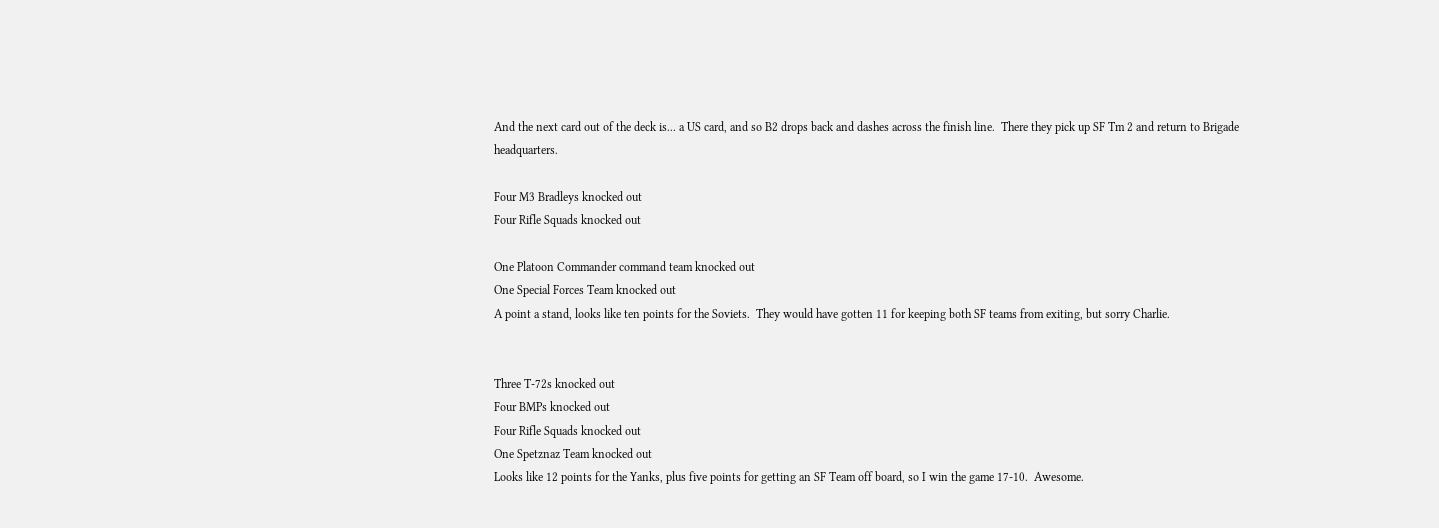And the next card out of the deck is... a US card, and so B2 drops back and dashes across the finish line.  There they pick up SF Tm 2 and return to Brigade headquarters.

Four M3 Bradleys knocked out
Four Rifle Squads knocked out

One Platoon Commander command team knocked out
One Special Forces Team knocked out
A point a stand, looks like ten points for the Soviets.  They would have gotten 11 for keeping both SF teams from exiting, but sorry Charlie.


Three T-72s knocked out
Four BMPs knocked out
Four Rifle Squads knocked out
One Spetznaz Team knocked out
Looks like 12 points for the Yanks, plus five points for getting an SF Team off board, so I win the game 17-10.  Awesome.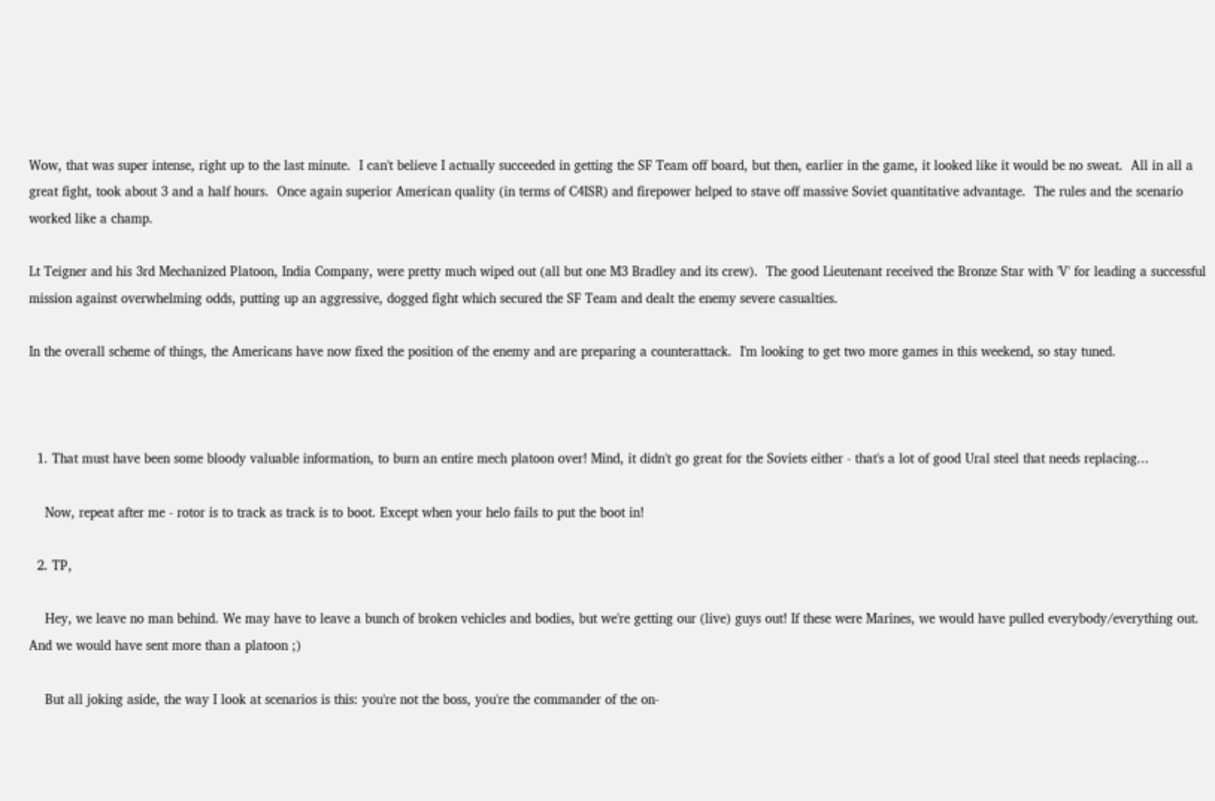Wow, that was super intense, right up to the last minute.  I can't believe I actually succeeded in getting the SF Team off board, but then, earlier in the game, it looked like it would be no sweat.  All in all a great fight, took about 3 and a half hours.  Once again superior American quality (in terms of C4ISR) and firepower helped to stave off massive Soviet quantitative advantage.  The rules and the scenario worked like a champ.

Lt Teigner and his 3rd Mechanized Platoon, India Company, were pretty much wiped out (all but one M3 Bradley and its crew).  The good Lieutenant received the Bronze Star with 'V' for leading a successful mission against overwhelming odds, putting up an aggressive, dogged fight which secured the SF Team and dealt the enemy severe casualties.

In the overall scheme of things, the Americans have now fixed the position of the enemy and are preparing a counterattack.  I'm looking to get two more games in this weekend, so stay tuned.



  1. That must have been some bloody valuable information, to burn an entire mech platoon over! Mind, it didn't go great for the Soviets either - that's a lot of good Ural steel that needs replacing...

    Now, repeat after me - rotor is to track as track is to boot. Except when your helo fails to put the boot in!

  2. TP,

    Hey, we leave no man behind. We may have to leave a bunch of broken vehicles and bodies, but we're getting our (live) guys out! If these were Marines, we would have pulled everybody/everything out. And we would have sent more than a platoon ;)

    But all joking aside, the way I look at scenarios is this: you're not the boss, you're the commander of the on-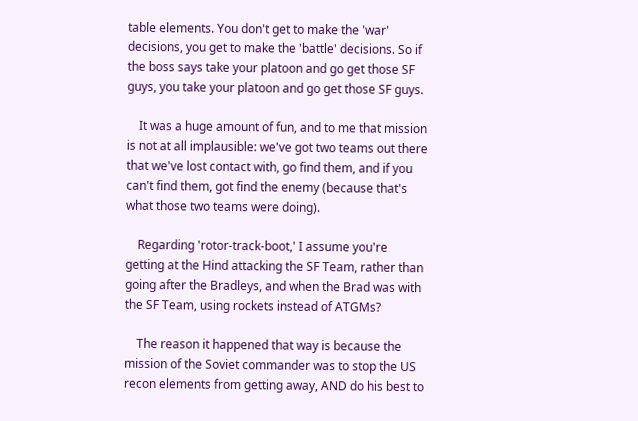table elements. You don't get to make the 'war' decisions, you get to make the 'battle' decisions. So if the boss says take your platoon and go get those SF guys, you take your platoon and go get those SF guys.

    It was a huge amount of fun, and to me that mission is not at all implausible: we've got two teams out there that we've lost contact with, go find them, and if you can't find them, got find the enemy (because that's what those two teams were doing).

    Regarding 'rotor-track-boot,' I assume you're getting at the Hind attacking the SF Team, rather than going after the Bradleys, and when the Brad was with the SF Team, using rockets instead of ATGMs?

    The reason it happened that way is because the mission of the Soviet commander was to stop the US recon elements from getting away, AND do his best to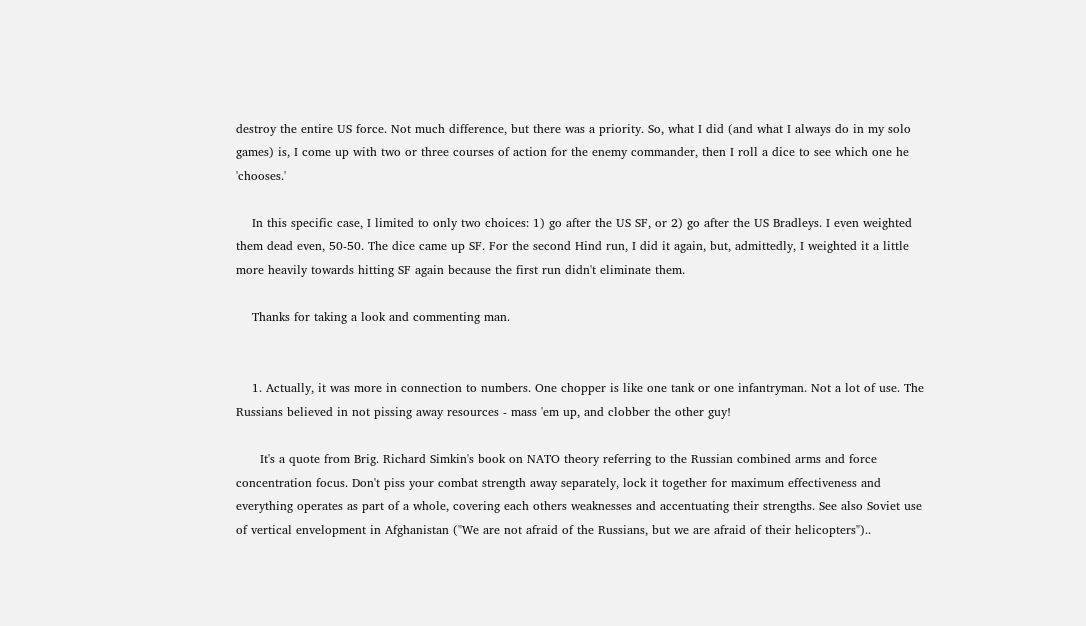destroy the entire US force. Not much difference, but there was a priority. So, what I did (and what I always do in my solo games) is, I come up with two or three courses of action for the enemy commander, then I roll a dice to see which one he 'chooses.'

    In this specific case, I limited to only two choices: 1) go after the US SF, or 2) go after the US Bradleys. I even weighted them dead even, 50-50. The dice came up SF. For the second Hind run, I did it again, but, admittedly, I weighted it a little more heavily towards hitting SF again because the first run didn't eliminate them.

    Thanks for taking a look and commenting man.


    1. Actually, it was more in connection to numbers. One chopper is like one tank or one infantryman. Not a lot of use. The Russians believed in not pissing away resources - mass 'em up, and clobber the other guy!

      It's a quote from Brig. Richard Simkin's book on NATO theory referring to the Russian combined arms and force concentration focus. Don't piss your combat strength away separately, lock it together for maximum effectiveness and everything operates as part of a whole, covering each others weaknesses and accentuating their strengths. See also Soviet use of vertical envelopment in Afghanistan ("We are not afraid of the Russians, but we are afraid of their helicopters")..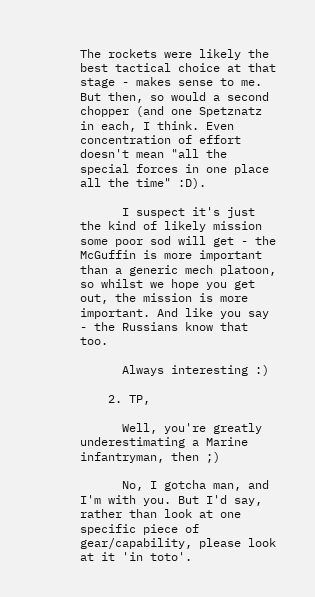The rockets were likely the best tactical choice at that stage - makes sense to me. But then, so would a second chopper (and one Spetznatz in each, I think. Even concentration of effort doesn't mean "all the special forces in one place all the time" :D).

      I suspect it's just the kind of likely mission some poor sod will get - the McGuffin is more important than a generic mech platoon, so whilst we hope you get out, the mission is more important. And like you say - the Russians know that too.

      Always interesting :)

    2. TP,

      Well, you're greatly underestimating a Marine infantryman, then ;)

      No, I gotcha man, and I'm with you. But I'd say, rather than look at one specific piece of gear/capability, please look at it 'in toto'.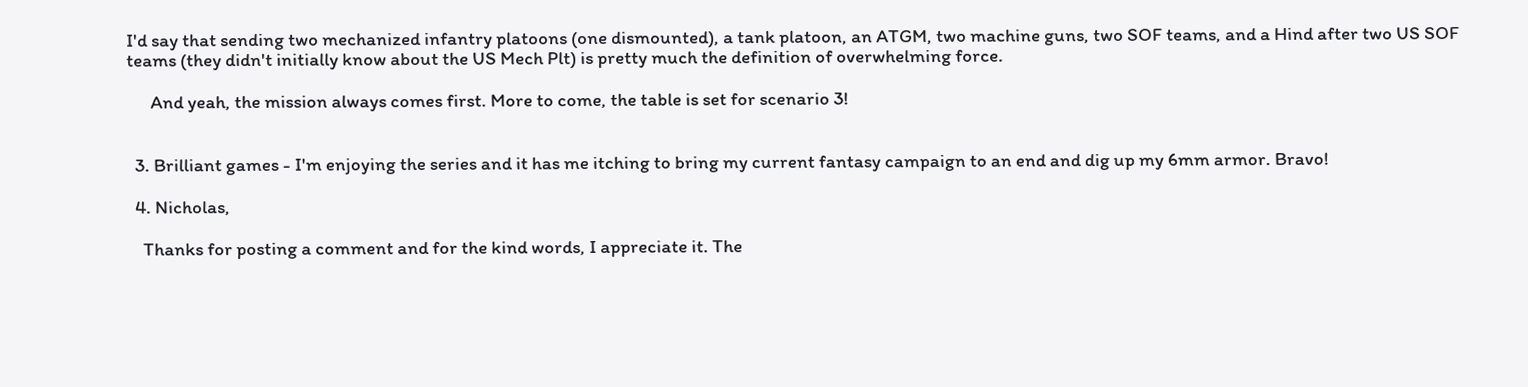I'd say that sending two mechanized infantry platoons (one dismounted), a tank platoon, an ATGM, two machine guns, two SOF teams, and a Hind after two US SOF teams (they didn't initially know about the US Mech Plt) is pretty much the definition of overwhelming force.

      And yeah, the mission always comes first. More to come, the table is set for scenario 3!


  3. Brilliant games - I'm enjoying the series and it has me itching to bring my current fantasy campaign to an end and dig up my 6mm armor. Bravo!

  4. Nicholas,

    Thanks for posting a comment and for the kind words, I appreciate it. The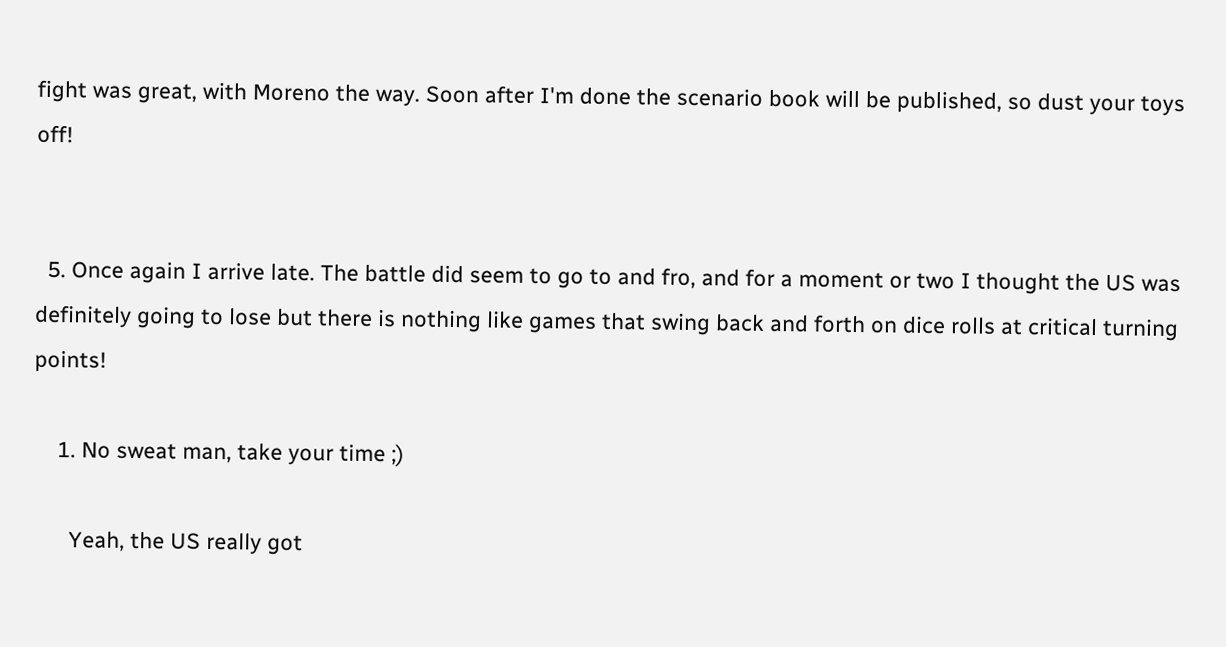fight was great, with Moreno the way. Soon after I'm done the scenario book will be published, so dust your toys off!


  5. Once again I arrive late. The battle did seem to go to and fro, and for a moment or two I thought the US was definitely going to lose but there is nothing like games that swing back and forth on dice rolls at critical turning points!

    1. No sweat man, take your time ;)

      Yeah, the US really got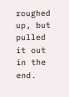roughed up, but pulled it out in the end.